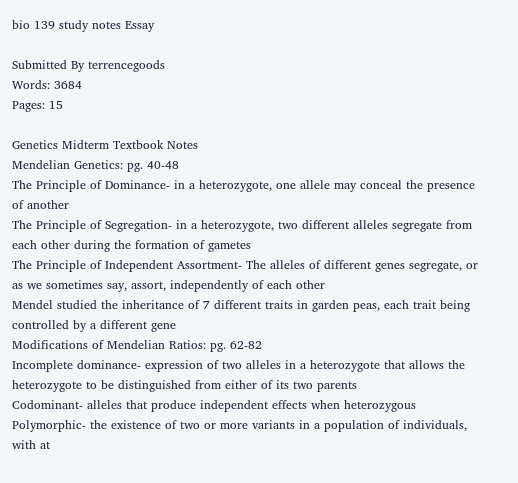bio 139 study notes Essay

Submitted By terrencegoods
Words: 3684
Pages: 15

Genetics Midterm Textbook Notes
Mendelian Genetics: pg. 40-48
The Principle of Dominance- in a heterozygote, one allele may conceal the presence of another
The Principle of Segregation- in a heterozygote, two different alleles segregate from each other during the formation of gametes
The Principle of Independent Assortment- The alleles of different genes segregate, or as we sometimes say, assort, independently of each other
Mendel studied the inheritance of 7 different traits in garden peas, each trait being controlled by a different gene
Modifications of Mendelian Ratios: pg. 62-82
Incomplete dominance- expression of two alleles in a heterozygote that allows the heterozygote to be distinguished from either of its two parents
Codominant- alleles that produce independent effects when heterozygous
Polymorphic- the existence of two or more variants in a population of individuals, with at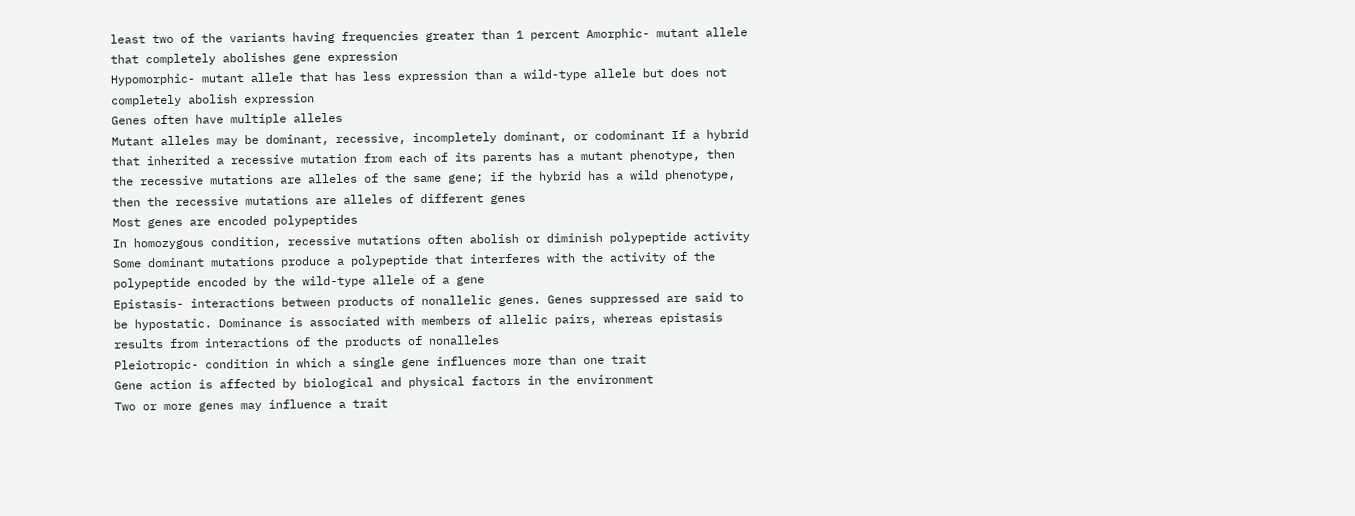least two of the variants having frequencies greater than 1 percent Amorphic- mutant allele that completely abolishes gene expression
Hypomorphic- mutant allele that has less expression than a wild-type allele but does not completely abolish expression
Genes often have multiple alleles
Mutant alleles may be dominant, recessive, incompletely dominant, or codominant If a hybrid that inherited a recessive mutation from each of its parents has a mutant phenotype, then the recessive mutations are alleles of the same gene; if the hybrid has a wild phenotype, then the recessive mutations are alleles of different genes
Most genes are encoded polypeptides
In homozygous condition, recessive mutations often abolish or diminish polypeptide activity
Some dominant mutations produce a polypeptide that interferes with the activity of the polypeptide encoded by the wild-type allele of a gene
Epistasis- interactions between products of nonallelic genes. Genes suppressed are said to be hypostatic. Dominance is associated with members of allelic pairs, whereas epistasis results from interactions of the products of nonalleles
Pleiotropic- condition in which a single gene influences more than one trait
Gene action is affected by biological and physical factors in the environment
Two or more genes may influence a trait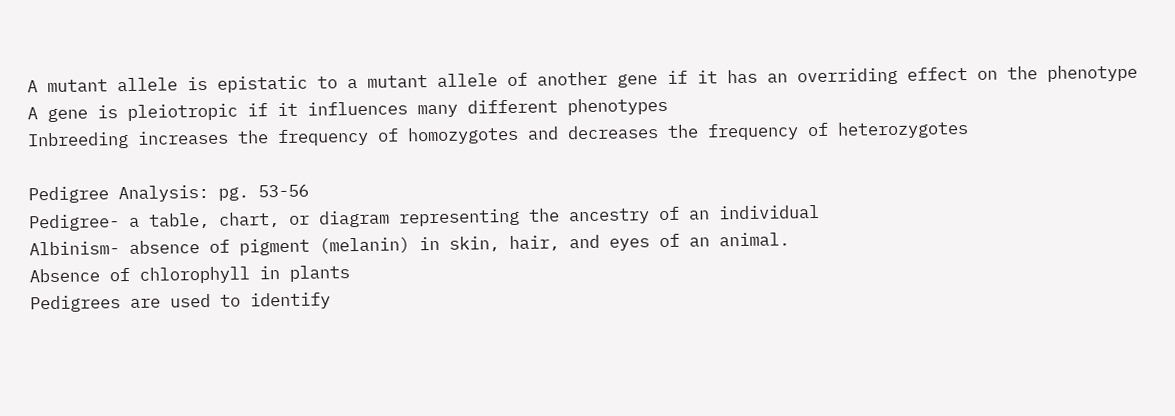A mutant allele is epistatic to a mutant allele of another gene if it has an overriding effect on the phenotype
A gene is pleiotropic if it influences many different phenotypes
Inbreeding increases the frequency of homozygotes and decreases the frequency of heterozygotes

Pedigree Analysis: pg. 53-56
Pedigree- a table, chart, or diagram representing the ancestry of an individual
Albinism- absence of pigment (melanin) in skin, hair, and eyes of an animal.
Absence of chlorophyll in plants
Pedigrees are used to identify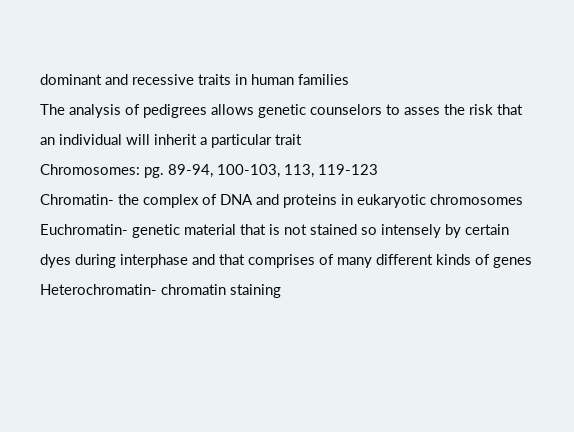dominant and recessive traits in human families
The analysis of pedigrees allows genetic counselors to asses the risk that an individual will inherit a particular trait
Chromosomes: pg. 89-94, 100-103, 113, 119-123
Chromatin- the complex of DNA and proteins in eukaryotic chromosomes
Euchromatin- genetic material that is not stained so intensely by certain dyes during interphase and that comprises of many different kinds of genes
Heterochromatin- chromatin staining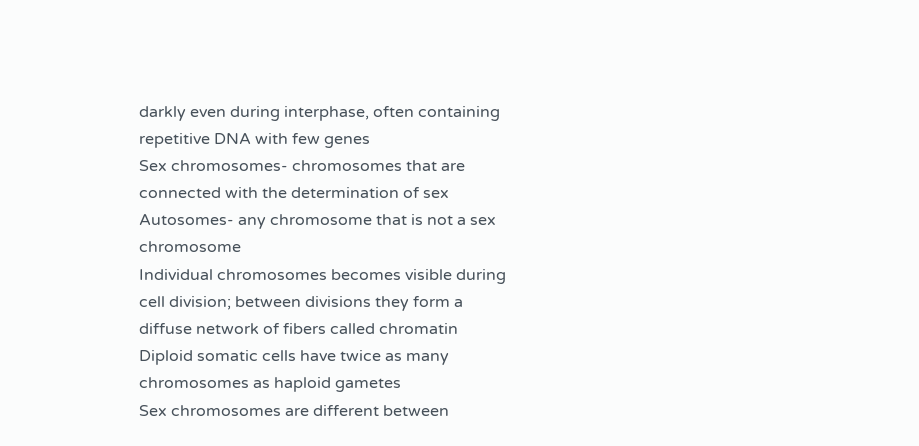darkly even during interphase, often containing repetitive DNA with few genes
Sex chromosomes- chromosomes that are connected with the determination of sex Autosomes- any chromosome that is not a sex chromosome
Individual chromosomes becomes visible during cell division; between divisions they form a diffuse network of fibers called chromatin
Diploid somatic cells have twice as many chromosomes as haploid gametes
Sex chromosomes are different between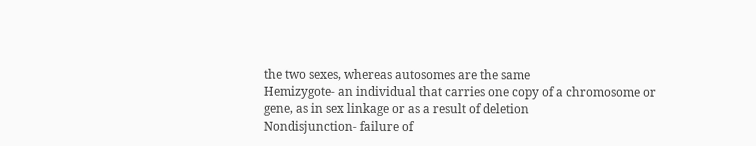the two sexes, whereas autosomes are the same
Hemizygote- an individual that carries one copy of a chromosome or gene, as in sex linkage or as a result of deletion
Nondisjunction- failure of